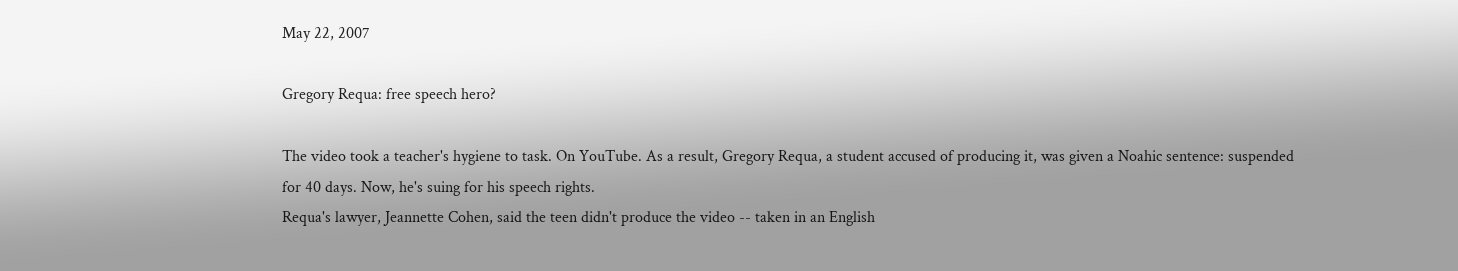May 22, 2007

Gregory Requa: free speech hero?

The video took a teacher's hygiene to task. On YouTube. As a result, Gregory Requa, a student accused of producing it, was given a Noahic sentence: suspended for 40 days. Now, he's suing for his speech rights.
Requa's lawyer, Jeannette Cohen, said the teen didn't produce the video -- taken in an English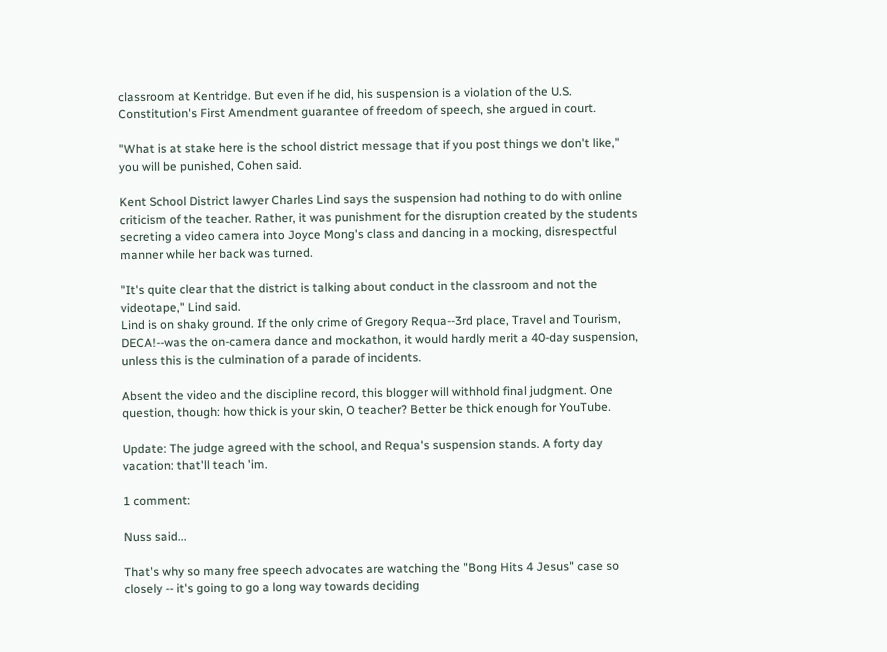classroom at Kentridge. But even if he did, his suspension is a violation of the U.S. Constitution's First Amendment guarantee of freedom of speech, she argued in court.

"What is at stake here is the school district message that if you post things we don't like," you will be punished, Cohen said.

Kent School District lawyer Charles Lind says the suspension had nothing to do with online criticism of the teacher. Rather, it was punishment for the disruption created by the students secreting a video camera into Joyce Mong's class and dancing in a mocking, disrespectful manner while her back was turned.

"It's quite clear that the district is talking about conduct in the classroom and not the videotape," Lind said.
Lind is on shaky ground. If the only crime of Gregory Requa--3rd place, Travel and Tourism, DECA!--was the on-camera dance and mockathon, it would hardly merit a 40-day suspension, unless this is the culmination of a parade of incidents.

Absent the video and the discipline record, this blogger will withhold final judgment. One question, though: how thick is your skin, O teacher? Better be thick enough for YouTube.

Update: The judge agreed with the school, and Requa's suspension stands. A forty day vacation: that'll teach 'im.

1 comment:

Nuss said...

That's why so many free speech advocates are watching the "Bong Hits 4 Jesus" case so closely -- it's going to go a long way towards deciding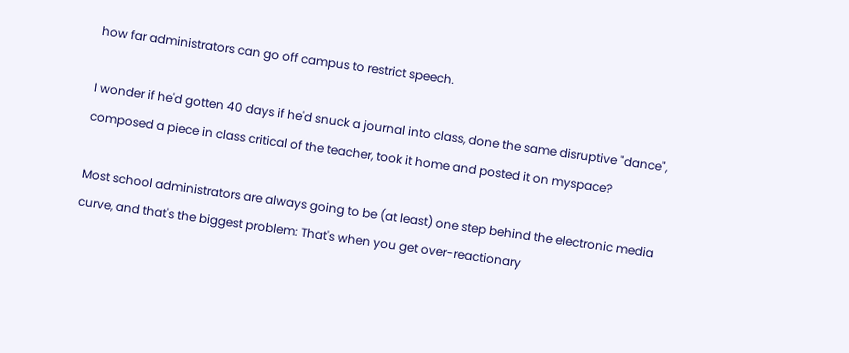how far administrators can go off campus to restrict speech.

I wonder if he'd gotten 40 days if he'd snuck a journal into class, done the same disruptive "dance", composed a piece in class critical of the teacher, took it home and posted it on myspace?

Most school administrators are always going to be (at least) one step behind the electronic media curve, and that's the biggest problem: That's when you get over-reactionary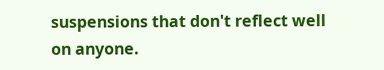suspensions that don't reflect well on anyone.